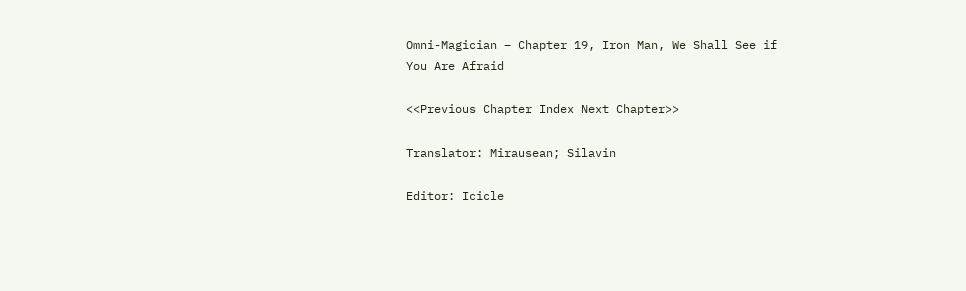Omni-Magician – Chapter 19, Iron Man, We Shall See if You Are Afraid

<<Previous Chapter Index Next Chapter>>

Translator: Mirausean; Silavin

Editor: Icicle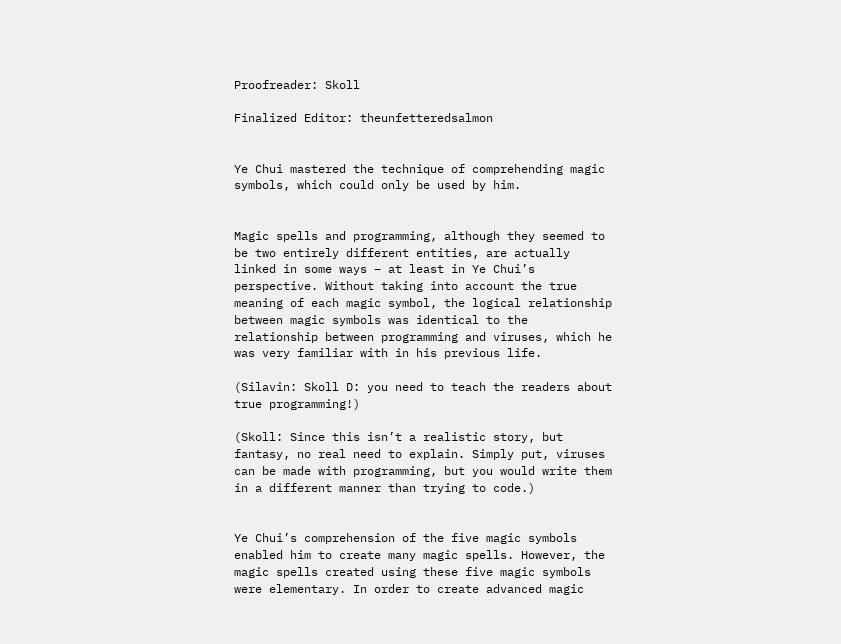Proofreader: Skoll

Finalized Editor: theunfetteredsalmon


Ye Chui mastered the technique of comprehending magic symbols, which could only be used by him.


Magic spells and programming, although they seemed to be two entirely different entities, are actually linked in some ways – at least in Ye Chui’s perspective. Without taking into account the true meaning of each magic symbol, the logical relationship between magic symbols was identical to the relationship between programming and viruses, which he was very familiar with in his previous life.

(Silavin: Skoll D: you need to teach the readers about true programming!)

(Skoll: Since this isn’t a realistic story, but fantasy, no real need to explain. Simply put, viruses can be made with programming, but you would write them in a different manner than trying to code.)


Ye Chui’s comprehension of the five magic symbols enabled him to create many magic spells. However, the magic spells created using these five magic symbols were elementary. In order to create advanced magic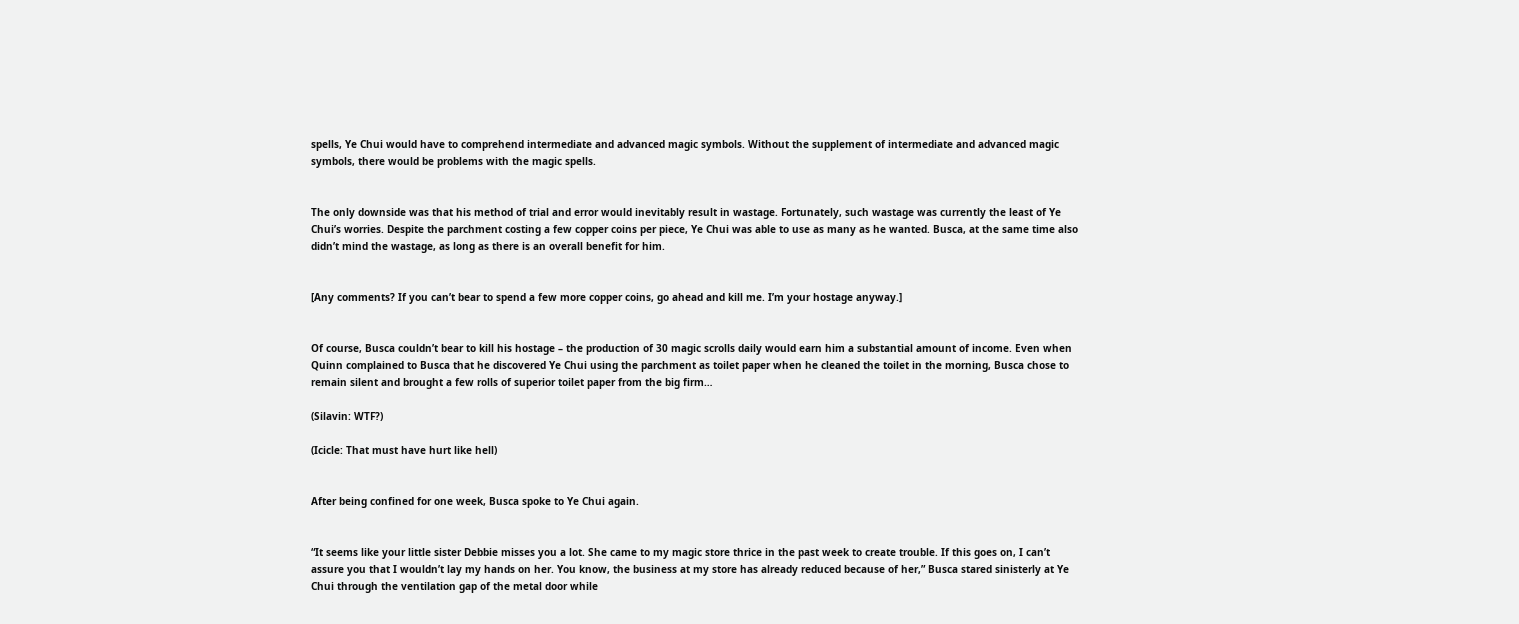spells, Ye Chui would have to comprehend intermediate and advanced magic symbols. Without the supplement of intermediate and advanced magic symbols, there would be problems with the magic spells.


The only downside was that his method of trial and error would inevitably result in wastage. Fortunately, such wastage was currently the least of Ye Chui’s worries. Despite the parchment costing a few copper coins per piece, Ye Chui was able to use as many as he wanted. Busca, at the same time also didn’t mind the wastage, as long as there is an overall benefit for him.


[Any comments? If you can’t bear to spend a few more copper coins, go ahead and kill me. I’m your hostage anyway.]


Of course, Busca couldn’t bear to kill his hostage – the production of 30 magic scrolls daily would earn him a substantial amount of income. Even when Quinn complained to Busca that he discovered Ye Chui using the parchment as toilet paper when he cleaned the toilet in the morning, Busca chose to remain silent and brought a few rolls of superior toilet paper from the big firm…

(Silavin: WTF?)

(Icicle: That must have hurt like hell)


After being confined for one week, Busca spoke to Ye Chui again.


“It seems like your little sister Debbie misses you a lot. She came to my magic store thrice in the past week to create trouble. If this goes on, I can’t assure you that I wouldn’t lay my hands on her. You know, the business at my store has already reduced because of her,” Busca stared sinisterly at Ye Chui through the ventilation gap of the metal door while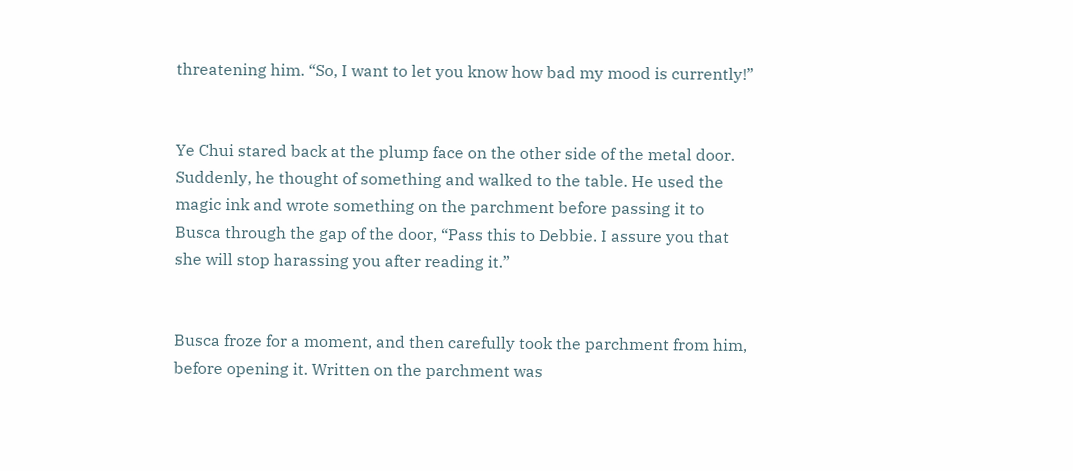threatening him. “So, I want to let you know how bad my mood is currently!”


Ye Chui stared back at the plump face on the other side of the metal door. Suddenly, he thought of something and walked to the table. He used the magic ink and wrote something on the parchment before passing it to Busca through the gap of the door, “Pass this to Debbie. I assure you that she will stop harassing you after reading it.”


Busca froze for a moment, and then carefully took the parchment from him, before opening it. Written on the parchment was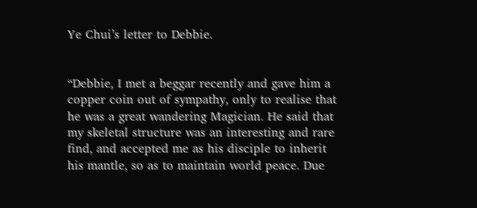Ye Chui’s letter to Debbie.


“Debbie, I met a beggar recently and gave him a copper coin out of sympathy, only to realise that he was a great wandering Magician. He said that my skeletal structure was an interesting and rare find, and accepted me as his disciple to inherit his mantle, so as to maintain world peace. Due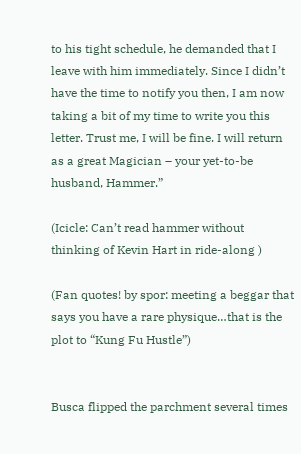to his tight schedule, he demanded that I leave with him immediately. Since I didn’t have the time to notify you then, I am now taking a bit of my time to write you this letter. Trust me, I will be fine. I will return as a great Magician – your yet-to-be husband, Hammer.”

(Icicle: Can’t read hammer without thinking of Kevin Hart in ride-along )

(Fan quotes! by spor: meeting a beggar that says you have a rare physique…that is the plot to “Kung Fu Hustle”)


Busca flipped the parchment several times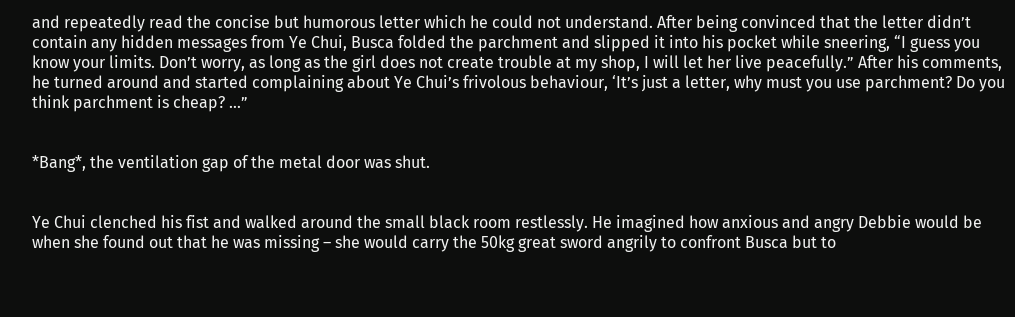and repeatedly read the concise but humorous letter which he could not understand. After being convinced that the letter didn’t contain any hidden messages from Ye Chui, Busca folded the parchment and slipped it into his pocket while sneering, “I guess you know your limits. Don’t worry, as long as the girl does not create trouble at my shop, I will let her live peacefully.” After his comments, he turned around and started complaining about Ye Chui’s frivolous behaviour, ‘It’s just a letter, why must you use parchment? Do you think parchment is cheap? …”


*Bang*, the ventilation gap of the metal door was shut.


Ye Chui clenched his fist and walked around the small black room restlessly. He imagined how anxious and angry Debbie would be when she found out that he was missing – she would carry the 50kg great sword angrily to confront Busca but to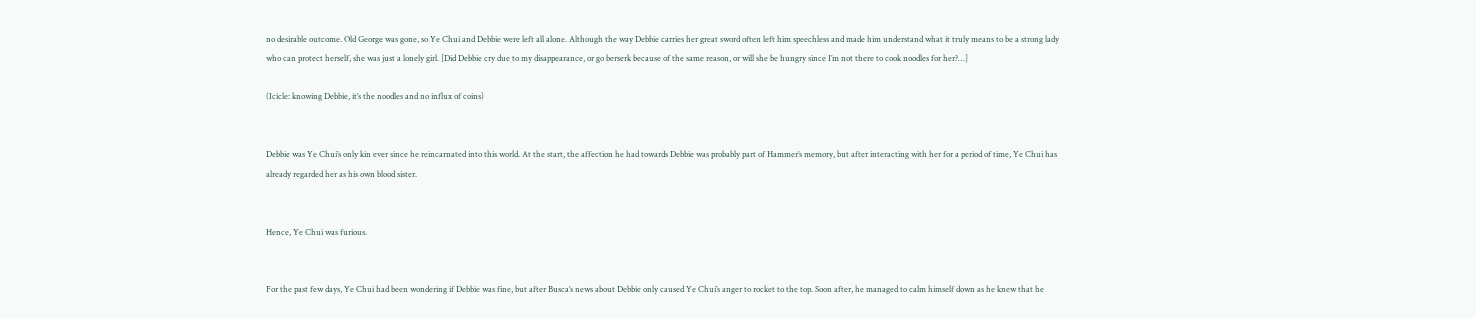no desirable outcome. Old George was gone, so Ye Chui and Debbie were left all alone. Although the way Debbie carries her great sword often left him speechless and made him understand what it truly means to be a strong lady who can protect herself, she was just a lonely girl. [Did Debbie cry due to my disappearance, or go berserk because of the same reason, or will she be hungry since I’m not there to cook noodles for her?…]

(Icicle: knowing Debbie, it’s the noodles and no influx of coins)


Debbie was Ye Chui’s only kin ever since he reincarnated into this world. At the start, the affection he had towards Debbie was probably part of Hammer’s memory, but after interacting with her for a period of time, Ye Chui has already regarded her as his own blood sister.


Hence, Ye Chui was furious.


For the past few days, Ye Chui had been wondering if Debbie was fine, but after Busca’s news about Debbie only caused Ye Chui’s anger to rocket to the top. Soon after, he managed to calm himself down as he knew that he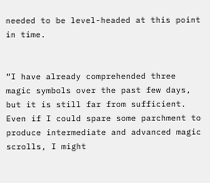needed to be level-headed at this point in time.


“I have already comprehended three magic symbols over the past few days, but it is still far from sufficient. Even if I could spare some parchment to produce intermediate and advanced magic scrolls, I might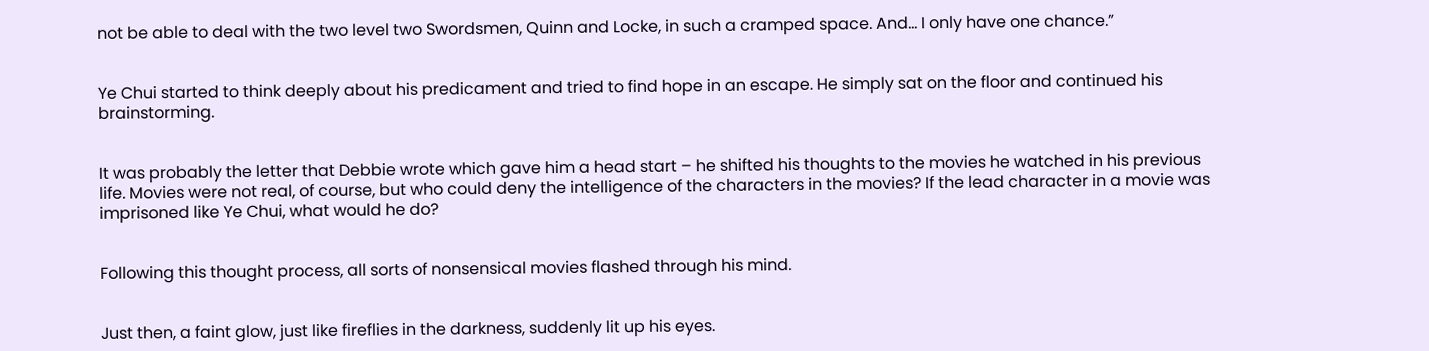not be able to deal with the two level two Swordsmen, Quinn and Locke, in such a cramped space. And… I only have one chance.”


Ye Chui started to think deeply about his predicament and tried to find hope in an escape. He simply sat on the floor and continued his brainstorming.


It was probably the letter that Debbie wrote which gave him a head start – he shifted his thoughts to the movies he watched in his previous life. Movies were not real, of course, but who could deny the intelligence of the characters in the movies? If the lead character in a movie was imprisoned like Ye Chui, what would he do?


Following this thought process, all sorts of nonsensical movies flashed through his mind.


Just then, a faint glow, just like fireflies in the darkness, suddenly lit up his eyes.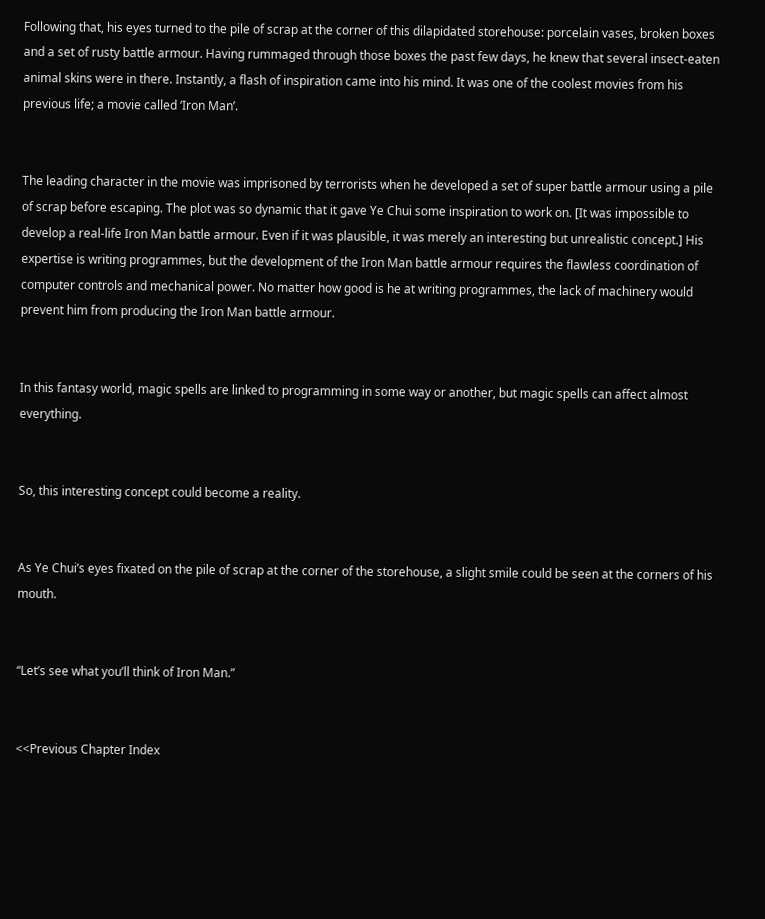Following that, his eyes turned to the pile of scrap at the corner of this dilapidated storehouse: porcelain vases, broken boxes and a set of rusty battle armour. Having rummaged through those boxes the past few days, he knew that several insect-eaten animal skins were in there. Instantly, a flash of inspiration came into his mind. It was one of the coolest movies from his previous life; a movie called ‘Iron Man’.


The leading character in the movie was imprisoned by terrorists when he developed a set of super battle armour using a pile of scrap before escaping. The plot was so dynamic that it gave Ye Chui some inspiration to work on. [It was impossible to develop a real-life Iron Man battle armour. Even if it was plausible, it was merely an interesting but unrealistic concept.] His expertise is writing programmes, but the development of the Iron Man battle armour requires the flawless coordination of computer controls and mechanical power. No matter how good is he at writing programmes, the lack of machinery would prevent him from producing the Iron Man battle armour.


In this fantasy world, magic spells are linked to programming in some way or another, but magic spells can affect almost everything.


So, this interesting concept could become a reality.


As Ye Chui’s eyes fixated on the pile of scrap at the corner of the storehouse, a slight smile could be seen at the corners of his mouth.


“Let’s see what you’ll think of Iron Man.”


<<Previous Chapter Index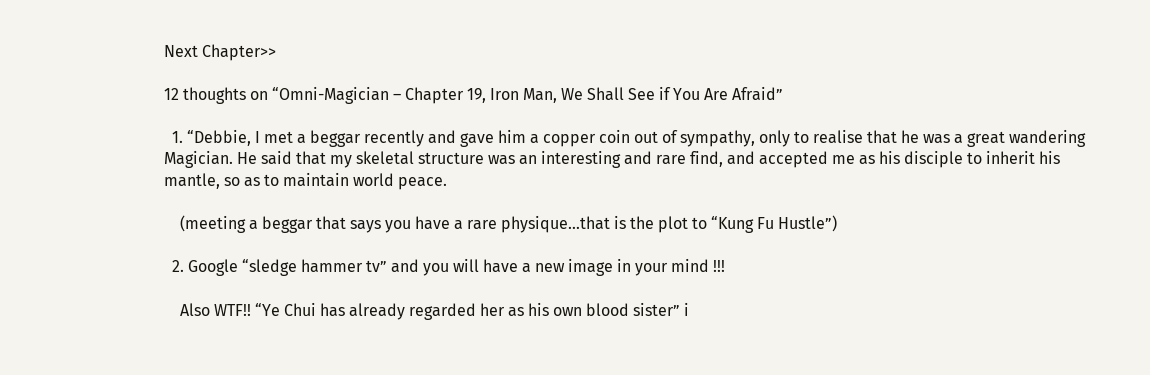Next Chapter>>

12 thoughts on “Omni-Magician – Chapter 19, Iron Man, We Shall See if You Are Afraid”

  1. “Debbie, I met a beggar recently and gave him a copper coin out of sympathy, only to realise that he was a great wandering Magician. He said that my skeletal structure was an interesting and rare find, and accepted me as his disciple to inherit his mantle, so as to maintain world peace.

    (meeting a beggar that says you have a rare physique…that is the plot to “Kung Fu Hustle”)

  2. Google “sledge hammer tv” and you will have a new image in your mind !!!

    Also WTF!! “Ye Chui has already regarded her as his own blood sister” i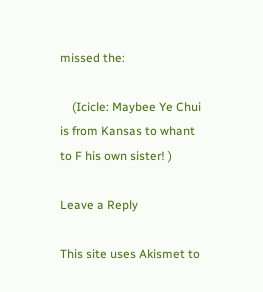missed the:

    (Icicle: Maybee Ye Chui is from Kansas to whant to F his own sister! )

Leave a Reply

This site uses Akismet to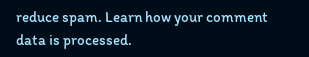reduce spam. Learn how your comment data is processed.